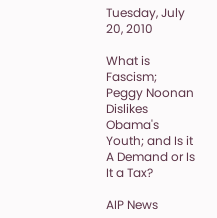Tuesday, July 20, 2010

What is Fascism; Peggy Noonan Dislikes Obama's Youth; and Is it A Demand or Is It a Tax?

AIP News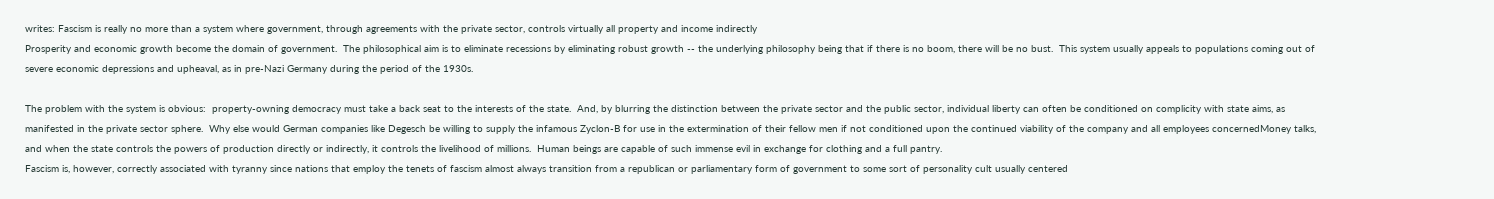writes: Fascism is really no more than a system where government, through agreements with the private sector, controls virtually all property and income indirectly
Prosperity and economic growth become the domain of government.  The philosophical aim is to eliminate recessions by eliminating robust growth -- the underlying philosophy being that if there is no boom, there will be no bust.  This system usually appeals to populations coming out of severe economic depressions and upheaval, as in pre-Nazi Germany during the period of the 1930s.

The problem with the system is obvious:  property-owning democracy must take a back seat to the interests of the state.  And, by blurring the distinction between the private sector and the public sector, individual liberty can often be conditioned on complicity with state aims, as manifested in the private sector sphere.  Why else would German companies like Degesch be willing to supply the infamous Zyclon-B for use in the extermination of their fellow men if not conditioned upon the continued viability of the company and all employees concernedMoney talks, and when the state controls the powers of production directly or indirectly, it controls the livelihood of millions.  Human beings are capable of such immense evil in exchange for clothing and a full pantry.
Fascism is, however, correctly associated with tyranny since nations that employ the tenets of fascism almost always transition from a republican or parliamentary form of government to some sort of personality cult usually centered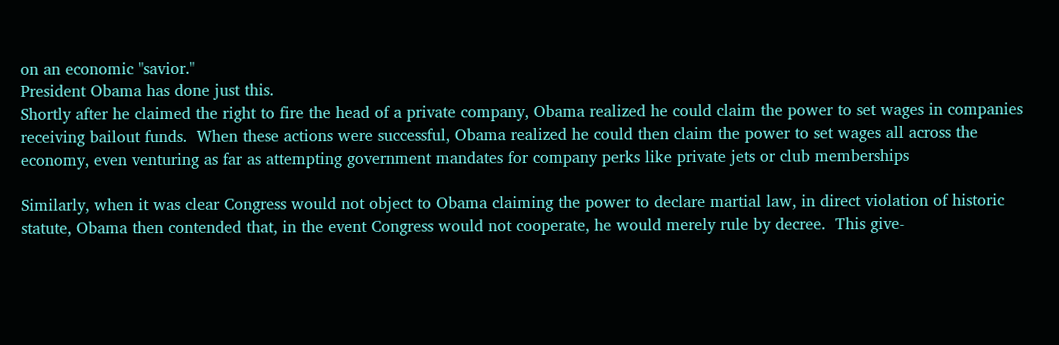on an economic "savior."
President Obama has done just this.
Shortly after he claimed the right to fire the head of a private company, Obama realized he could claim the power to set wages in companies receiving bailout funds.  When these actions were successful, Obama realized he could then claim the power to set wages all across the economy, even venturing as far as attempting government mandates for company perks like private jets or club memberships

Similarly, when it was clear Congress would not object to Obama claiming the power to declare martial law, in direct violation of historic statute, Obama then contended that, in the event Congress would not cooperate, he would merely rule by decree.  This give-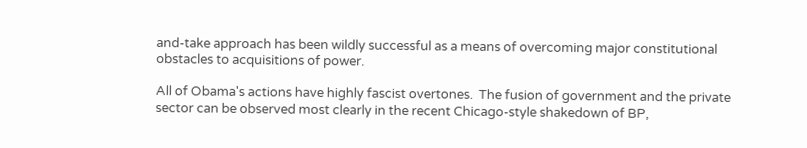and-take approach has been wildly successful as a means of overcoming major constitutional obstacles to acquisitions of power.

All of Obama's actions have highly fascist overtones.  The fusion of government and the private sector can be observed most clearly in the recent Chicago-style shakedown of BP,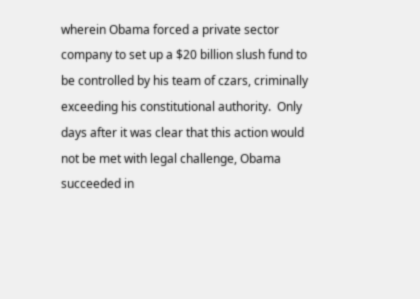wherein Obama forced a private sector company to set up a $20 billion slush fund to be controlled by his team of czars, criminally exceeding his constitutional authority.  Only days after it was clear that this action would not be met with legal challenge, Obama succeeded in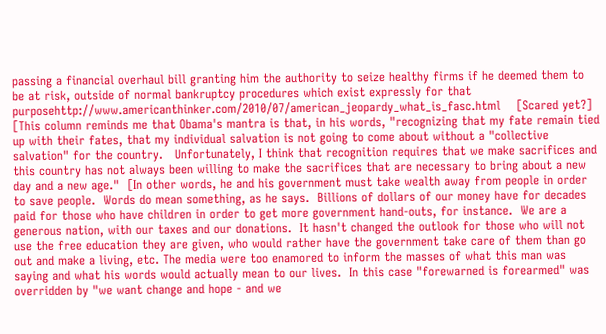passing a financial overhaul bill granting him the authority to seize healthy firms if he deemed them to be at risk, outside of normal bankruptcy procedures which exist expressly for that purposehttp://www.americanthinker.com/2010/07/american_jeopardy_what_is_fasc.html    [Scared yet?]
[This column reminds me that Obama's mantra is that, in his words, "recognizing that my fate remain tied up with their fates, that my individual salvation is not going to come about without a "collective salvation" for the country.   Unfortunately, I think that recognition requires that we make sacrifices and this country has not always been willing to make the sacrifices that are necessary to bring about a new day and a new age."  [In other words, he and his government must take wealth away from people in order to save people.  Words do mean something, as he says.  Billions of dollars of our money have for decades paid for those who have children in order to get more government hand-outs, for instance.  We are a generous nation, with our taxes and our donations.  It hasn't changed the outlook for those who will not use the free education they are given, who would rather have the government take care of them than go out and make a living, etc. The media were too enamored to inform the masses of what this man was saying and what his words would actually mean to our lives.  In this case "forewarned is forearmed" was overridden by "we want change and hope - and we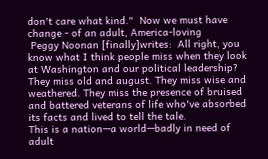don't care what kind."  Now we must have change - of an adult, America-loving
 Peggy Noonan [finally]writes:  All right, you know what I think people miss when they look at Washington and our political leadership? They miss old and august. They miss wise and weathered. They miss the presence of bruised and battered veterans of life who've absorbed its facts and lived to tell the tale.
This is a nation—a world—badly in need of adult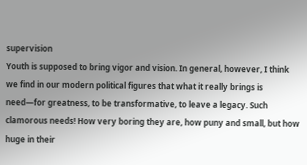supervision
Youth is supposed to bring vigor and vision. In general, however, I think we find in our modern political figures that what it really brings is need—for greatness, to be transformative, to leave a legacy. Such clamorous needs! How very boring they are, how puny and small, but how huge in their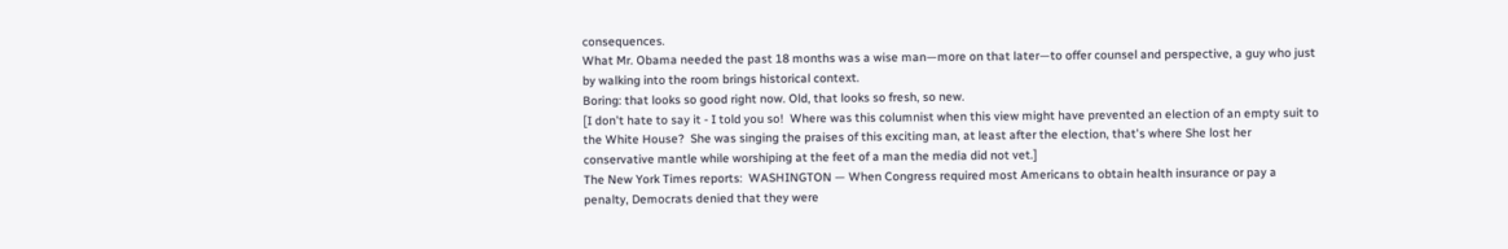consequences.
What Mr. Obama needed the past 18 months was a wise man—more on that later—to offer counsel and perspective, a guy who just by walking into the room brings historical context.
Boring: that looks so good right now. Old, that looks so fresh, so new.
[I don't hate to say it - I told you so!  Where was this columnist when this view might have prevented an election of an empty suit to the White House?  She was singing the praises of this exciting man, at least after the election, that's where She lost her conservative mantle while worshiping at the feet of a man the media did not vet.]
The New York Times reports:  WASHINGTON — When Congress required most Americans to obtain health insurance or pay a penalty, Democrats denied that they were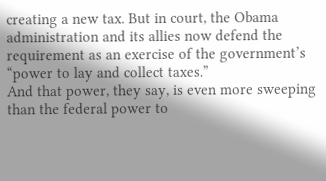creating a new tax. But in court, the Obama administration and its allies now defend the requirement as an exercise of the government’s “power to lay and collect taxes.”
And that power, they say, is even more sweeping than the federal power to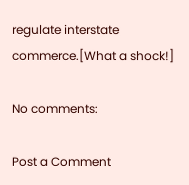regulate interstate commerce.[What a shock!]

No comments:

Post a Comment